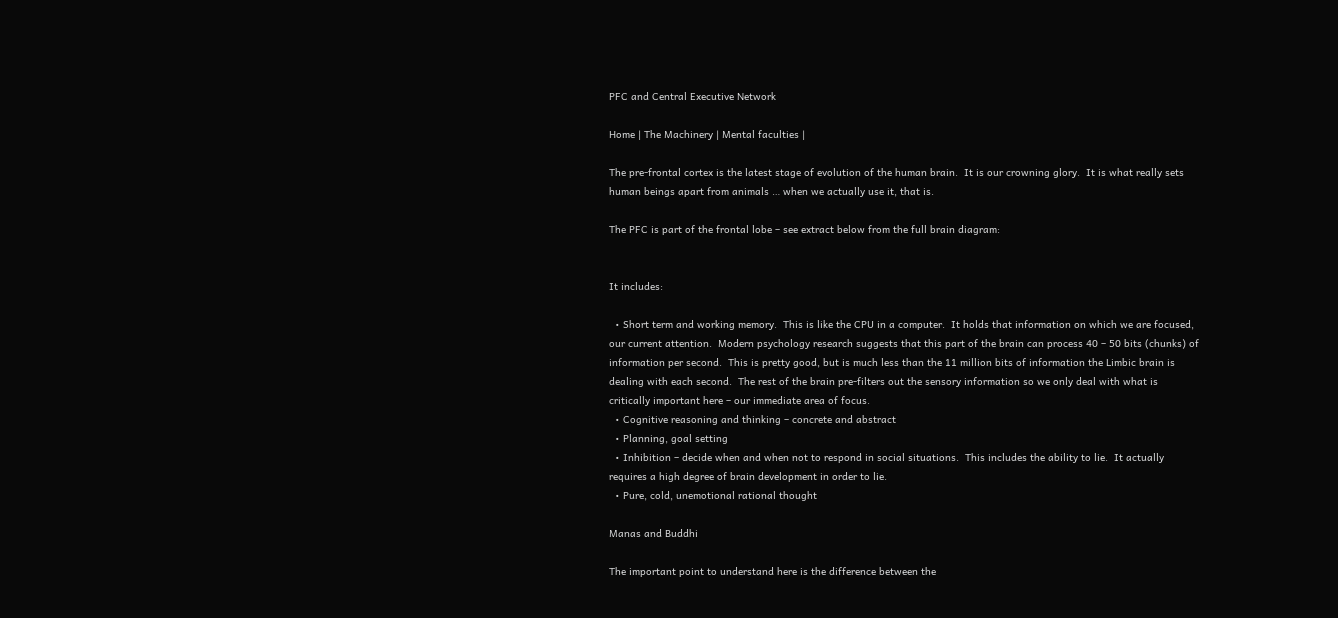PFC and Central Executive Network

Home | The Machinery | Mental faculties |

The pre-frontal cortex is the latest stage of evolution of the human brain.  It is our crowning glory.  It is what really sets human beings apart from animals … when we actually use it, that is.

The PFC is part of the frontal lobe – see extract below from the full brain diagram:


It includes:

  • Short term and working memory.  This is like the CPU in a computer.  It holds that information on which we are focused, our current attention.  Modern psychology research suggests that this part of the brain can process 40 – 50 bits (chunks) of information per second.  This is pretty good, but is much less than the 11 million bits of information the Limbic brain is dealing with each second.  The rest of the brain pre-filters out the sensory information so we only deal with what is critically important here – our immediate area of focus.
  • Cognitive reasoning and thinking – concrete and abstract
  • Planning, goal setting
  • Inhibition – decide when and when not to respond in social situations.  This includes the ability to lie.  It actually requires a high degree of brain development in order to lie.
  • Pure, cold, unemotional rational thought

Manas and Buddhi

The important point to understand here is the difference between the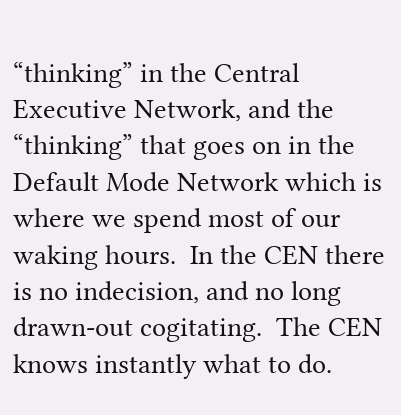“thinking” in the Central Executive Network, and the “thinking” that goes on in the Default Mode Network which is where we spend most of our waking hours.  In the CEN there is no indecision, and no long drawn-out cogitating.  The CEN knows instantly what to do.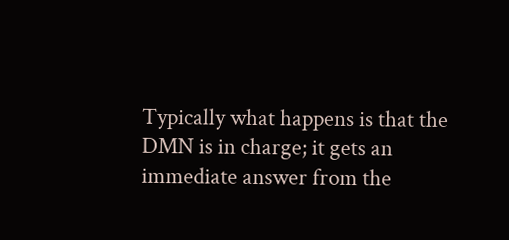Typically what happens is that the DMN is in charge; it gets an immediate answer from the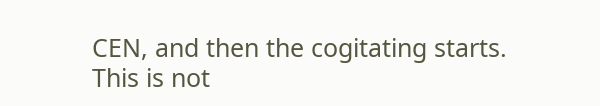CEN, and then the cogitating starts.  This is not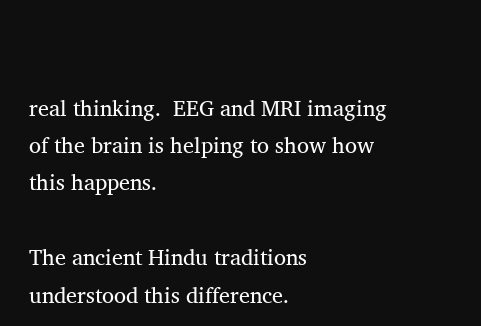real thinking.  EEG and MRI imaging of the brain is helping to show how this happens.

The ancient Hindu traditions understood this difference.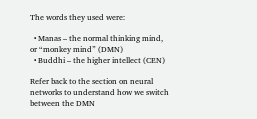The words they used were:

  • Manas – the normal thinking mind, or “monkey mind” (DMN)
  • Buddhi – the higher intellect (CEN)

Refer back to the section on neural networks to understand how we switch between the DMN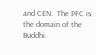and CEN.  The PFC is the domain of the Buddhi.